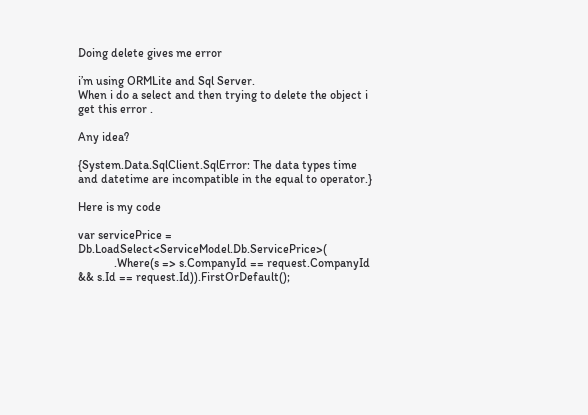Doing delete gives me error

i’m using ORMLite and Sql Server.
When i do a select and then trying to delete the object i get this error .

Any idea?

{System.Data.SqlClient.SqlError: The data types time and datetime are incompatible in the equal to operator.}

Here is my code

var servicePrice = Db.LoadSelect<ServiceModel.Db.ServicePrice>(
            .Where(s => s.CompanyId == request.CompanyId && s.Id == request.Id)).FirstOrDefault();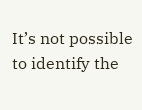It’s not possible to identify the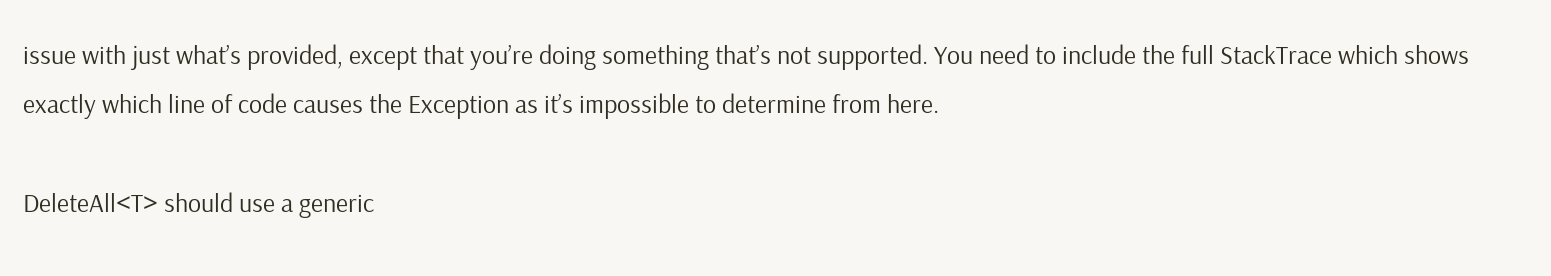issue with just what’s provided, except that you’re doing something that’s not supported. You need to include the full StackTrace which shows exactly which line of code causes the Exception as it’s impossible to determine from here.

DeleteAll<T> should use a generic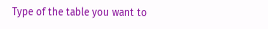Type of the table you want to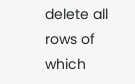delete all rows of which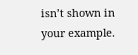isn’t shown in your example.